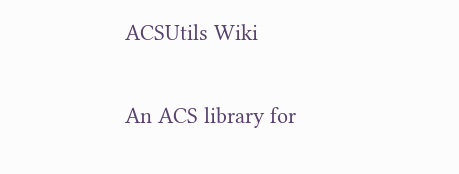ACSUtils Wiki

An ACS library for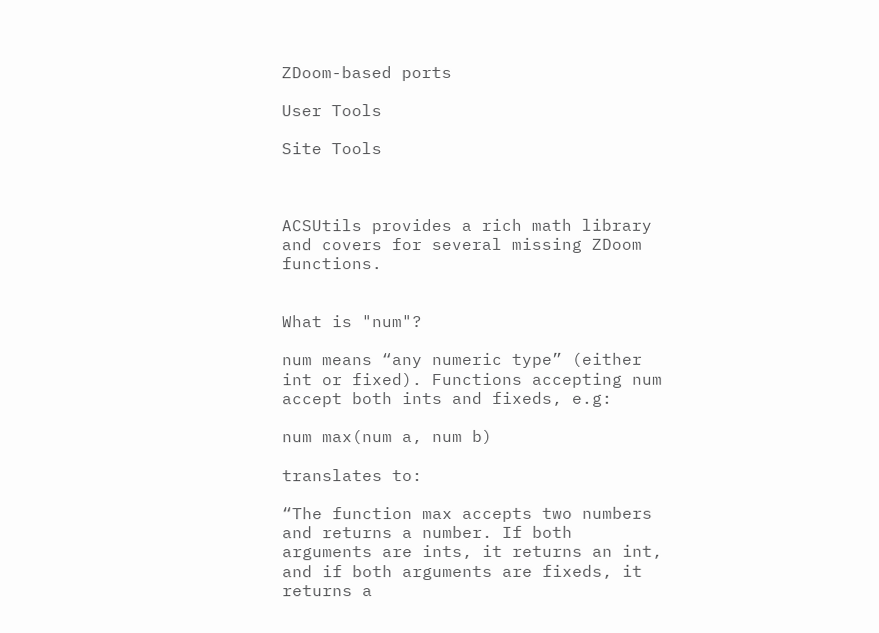ZDoom-based ports

User Tools

Site Tools



ACSUtils provides a rich math library and covers for several missing ZDoom functions.


What is "num"?

num means “any numeric type” (either int or fixed). Functions accepting num accept both ints and fixeds, e.g:

num max(num a, num b)

translates to:

“The function max accepts two numbers and returns a number. If both arguments are ints, it returns an int, and if both arguments are fixeds, it returns a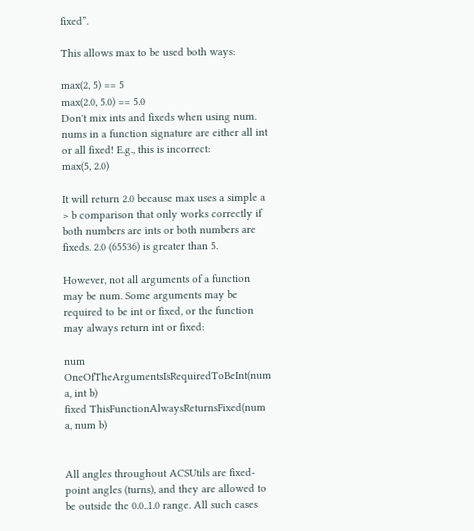fixed”.

This allows max to be used both ways:

max(2, 5) == 5
max(2.0, 5.0) == 5.0
Don't mix ints and fixeds when using num. nums in a function signature are either all int or all fixed! E.g., this is incorrect:
max(5, 2.0)

It will return 2.0 because max uses a simple a > b comparison that only works correctly if both numbers are ints or both numbers are fixeds. 2.0 (65536) is greater than 5.

However, not all arguments of a function may be num. Some arguments may be required to be int or fixed, or the function may always return int or fixed:

num OneOfTheArgumentsIsRequiredToBeInt(num a, int b)
fixed ThisFunctionAlwaysReturnsFixed(num a, num b)


All angles throughout ACSUtils are fixed-point angles (turns), and they are allowed to be outside the 0.0..1.0 range. All such cases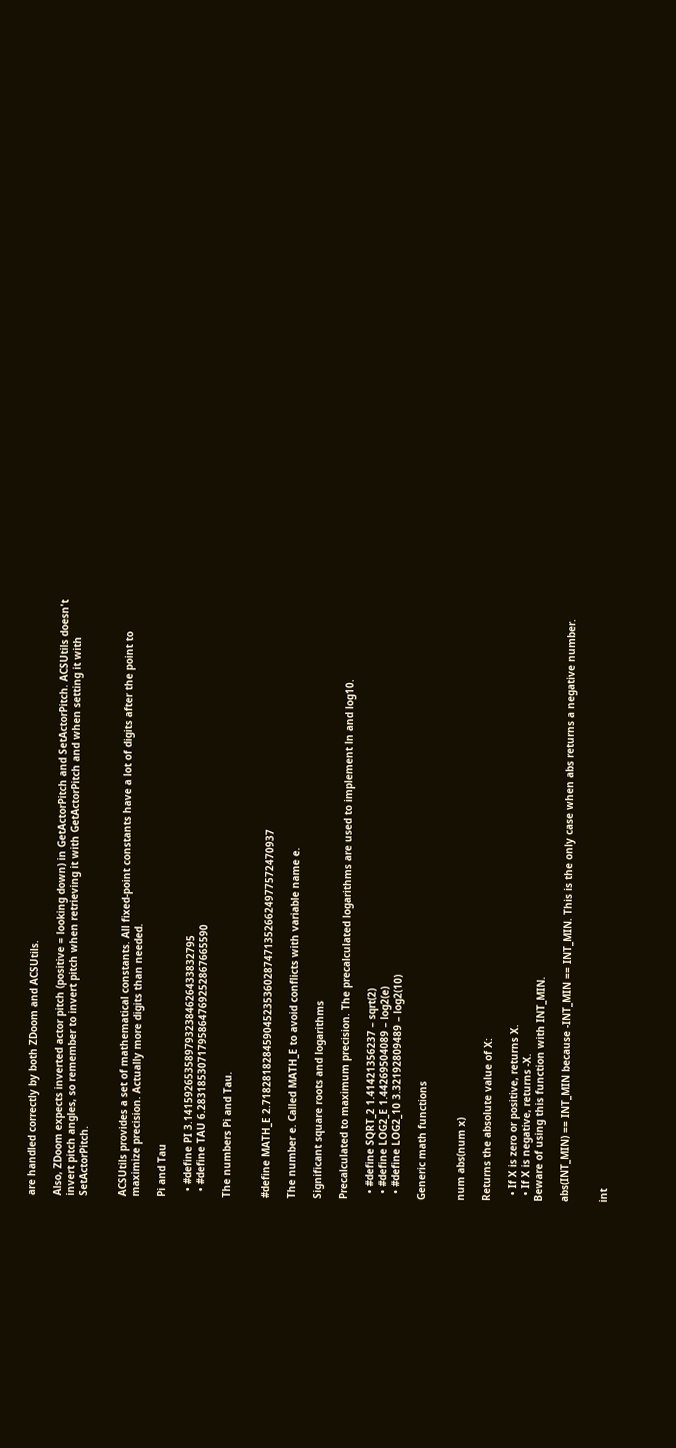are handled correctly by both ZDoom and ACSUtils.

Also, ZDoom expects inverted actor pitch (positive = looking down) in GetActorPitch and SetActorPitch. ACSUtils doesn't invert pitch angles, so remember to invert pitch when retrieving it with GetActorPitch and when setting it with SetActorPitch.


ACSUtils provides a set of mathematical constants. All fixed-point constants have a lot of digits after the point to maximize precision. Actually more digits than needed.

Pi and Tau

  • #define PI 3.1415926535897932384626433832795
  • #define TAU 6.2831853071795864769252867665590

The numbers Pi and Tau.


#define MATH_E 2.7182818284590452353602874713526624977572470937

The number e. Called MATH_E to avoid conflicts with variable name e.

Significant square roots and logarithms

Precalculated to maximum precision. The precalculated logarithms are used to implement ln and log10.

  • #define SQRT_2 1.41421356237 – sqrt(2)
  • #define LOG2_E 1.44269504089 – log2(e)
  • #define LOG2_10 3.32192809489 – log2(10)

Generic math functions


num abs(num x)

Returns the absolute value of X:

  • If X is zero or positive, returns X.
  • If X is negative, returns -X.
Beware of using this function with INT_MIN.

abs(INT_MIN) == INT_MIN because -INT_MIN == INT_MIN. This is the only case when abs returns a negative number.


int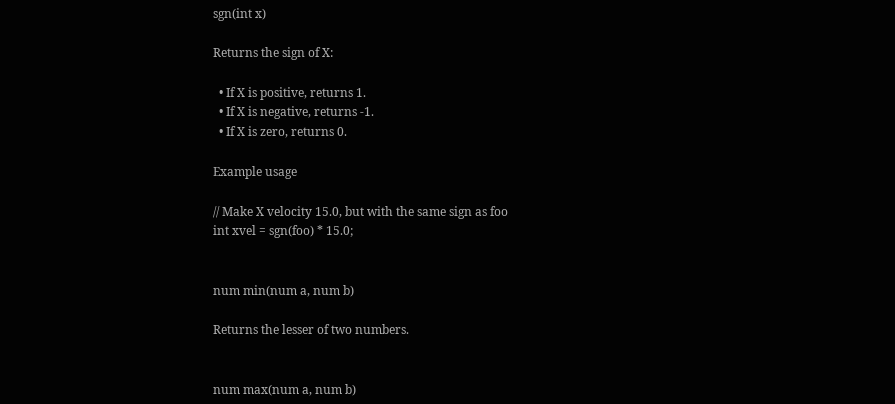sgn(int x)

Returns the sign of X:

  • If X is positive, returns 1.
  • If X is negative, returns -1.
  • If X is zero, returns 0.

Example usage

// Make X velocity 15.0, but with the same sign as foo
int xvel = sgn(foo) * 15.0;


num min(num a, num b)

Returns the lesser of two numbers.


num max(num a, num b)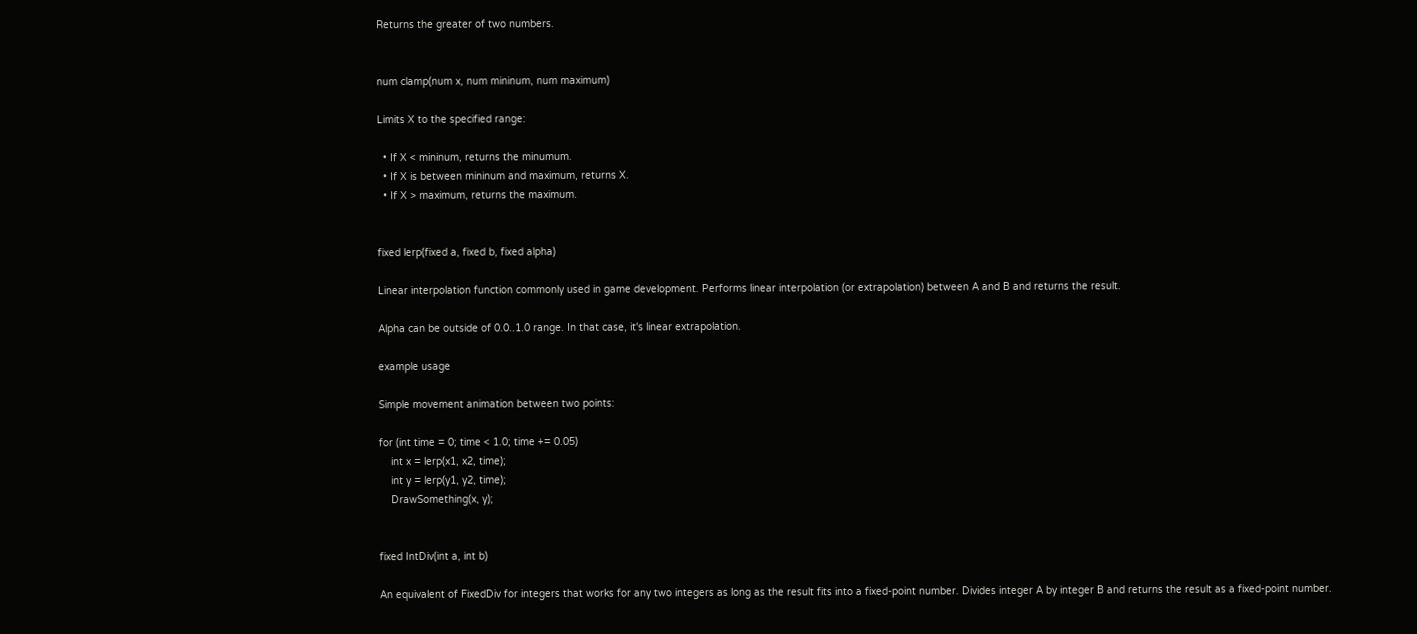Returns the greater of two numbers.


num clamp(num x, num mininum, num maximum)

Limits X to the specified range:

  • If X < mininum, returns the minumum.
  • If X is between mininum and maximum, returns X.
  • If X > maximum, returns the maximum.


fixed lerp(fixed a, fixed b, fixed alpha)

Linear interpolation function commonly used in game development. Performs linear interpolation (or extrapolation) between A and B and returns the result.

Alpha can be outside of 0.0..1.0 range. In that case, it's linear extrapolation.

example usage

Simple movement animation between two points:

for (int time = 0; time < 1.0; time += 0.05)
    int x = lerp(x1, x2, time);
    int y = lerp(y1, y2, time);
    DrawSomething(x, y);


fixed IntDiv(int a, int b)

An equivalent of FixedDiv for integers that works for any two integers as long as the result fits into a fixed-point number. Divides integer A by integer B and returns the result as a fixed-point number.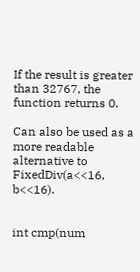If the result is greater than 32767, the function returns 0.

Can also be used as a more readable alternative to FixedDiv(a<<16, b<<16).


int cmp(num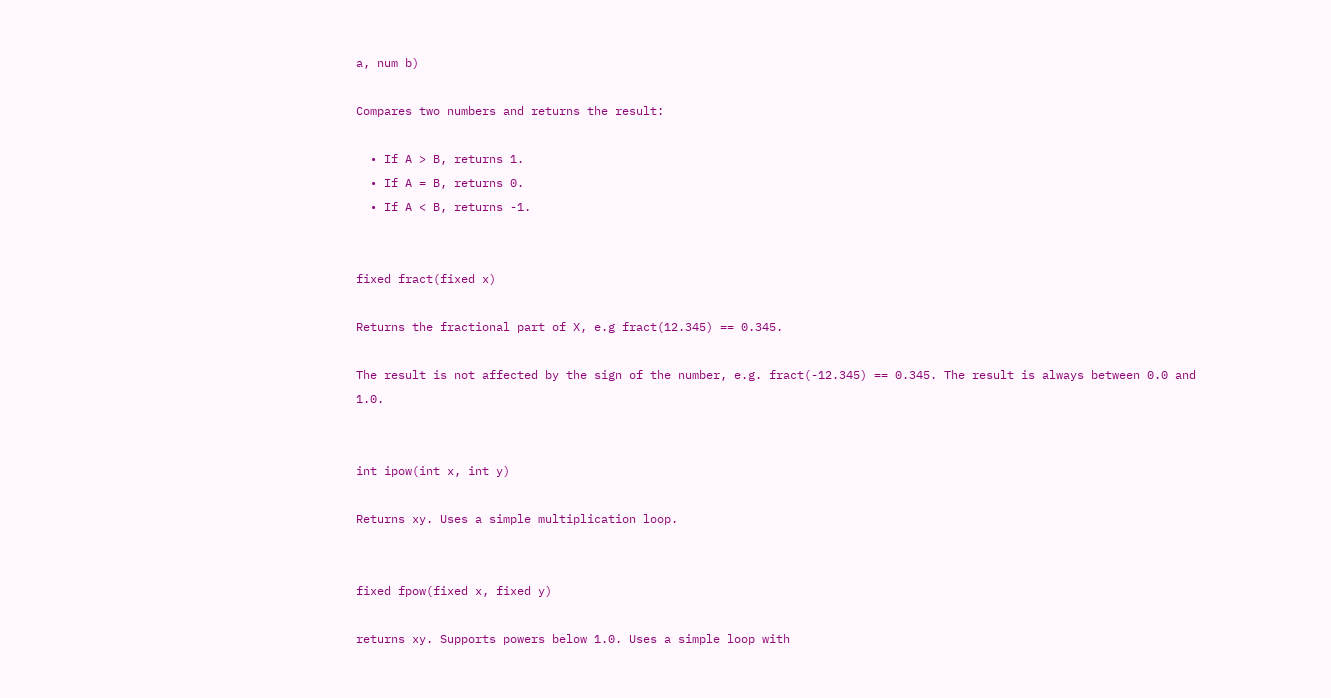a, num b)

Compares two numbers and returns the result:

  • If A > B, returns 1.
  • If A = B, returns 0.
  • If A < B, returns -1.


fixed fract(fixed x)

Returns the fractional part of X, e.g fract(12.345) == 0.345.

The result is not affected by the sign of the number, e.g. fract(-12.345) == 0.345. The result is always between 0.0 and 1.0.


int ipow(int x, int y)

Returns xy. Uses a simple multiplication loop.


fixed fpow(fixed x, fixed y)

returns xy. Supports powers below 1.0. Uses a simple loop with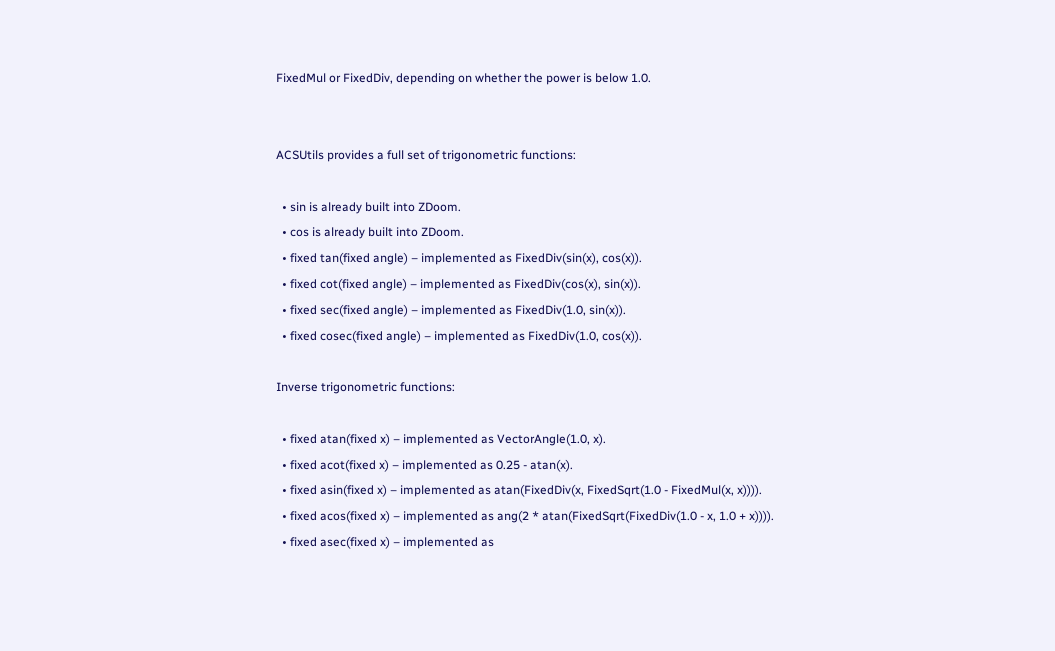FixedMul or FixedDiv, depending on whether the power is below 1.0.


ACSUtils provides a full set of trigonometric functions:

  • sin is already built into ZDoom.
  • cos is already built into ZDoom.
  • fixed tan(fixed angle) – implemented as FixedDiv(sin(x), cos(x)).
  • fixed cot(fixed angle) – implemented as FixedDiv(cos(x), sin(x)).
  • fixed sec(fixed angle) – implemented as FixedDiv(1.0, sin(x)).
  • fixed cosec(fixed angle) – implemented as FixedDiv(1.0, cos(x)).

Inverse trigonometric functions:

  • fixed atan(fixed x) – implemented as VectorAngle(1.0, x).
  • fixed acot(fixed x) – implemented as 0.25 - atan(x).
  • fixed asin(fixed x) – implemented as atan(FixedDiv(x, FixedSqrt(1.0 - FixedMul(x, x)))).
  • fixed acos(fixed x) – implemented as ang(2 * atan(FixedSqrt(FixedDiv(1.0 - x, 1.0 + x)))).
  • fixed asec(fixed x) – implemented as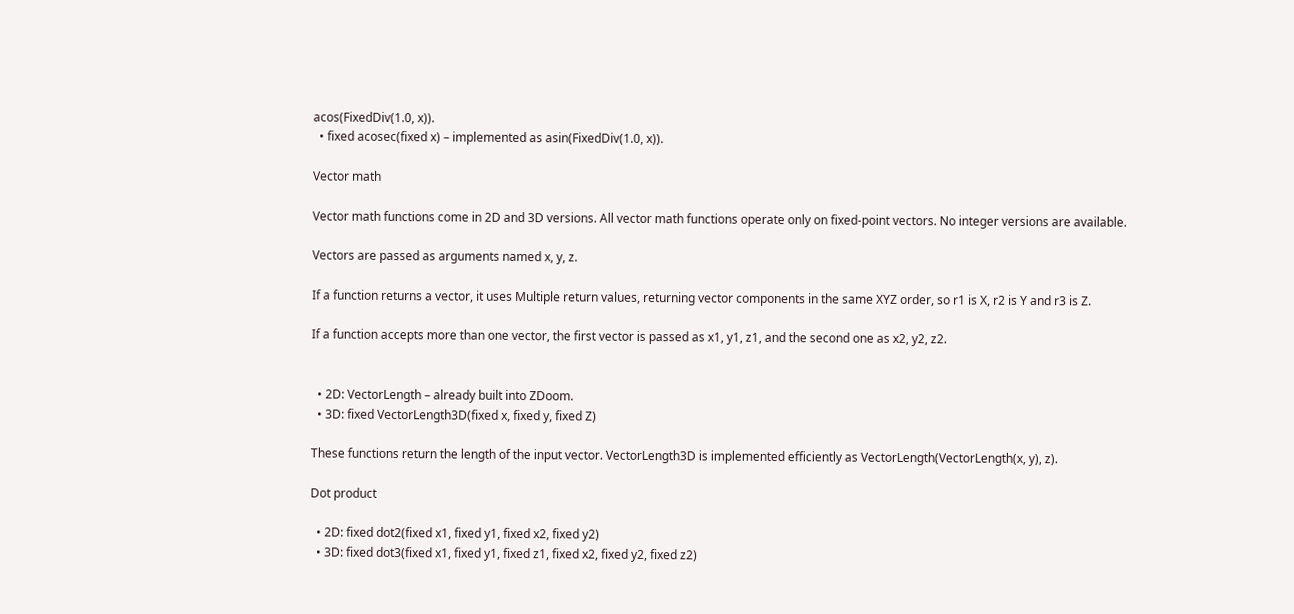acos(FixedDiv(1.0, x)).
  • fixed acosec(fixed x) – implemented as asin(FixedDiv(1.0, x)).

Vector math

Vector math functions come in 2D and 3D versions. All vector math functions operate only on fixed-point vectors. No integer versions are available.

Vectors are passed as arguments named x, y, z.

If a function returns a vector, it uses Multiple return values, returning vector components in the same XYZ order, so r1 is X, r2 is Y and r3 is Z.

If a function accepts more than one vector, the first vector is passed as x1, y1, z1, and the second one as x2, y2, z2.


  • 2D: VectorLength – already built into ZDoom.
  • 3D: fixed VectorLength3D(fixed x, fixed y, fixed Z)

These functions return the length of the input vector. VectorLength3D is implemented efficiently as VectorLength(VectorLength(x, y), z).

Dot product

  • 2D: fixed dot2(fixed x1, fixed y1, fixed x2, fixed y2)
  • 3D: fixed dot3(fixed x1, fixed y1, fixed z1, fixed x2, fixed y2, fixed z2)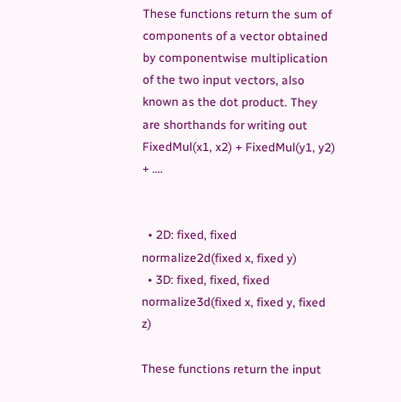These functions return the sum of components of a vector obtained by componentwise multiplication of the two input vectors, also known as the dot product. They are shorthands for writing out FixedMul(x1, x2) + FixedMul(y1, y2) + ….


  • 2D: fixed, fixed normalize2d(fixed x, fixed y)
  • 3D: fixed, fixed, fixed normalize3d(fixed x, fixed y, fixed z)

These functions return the input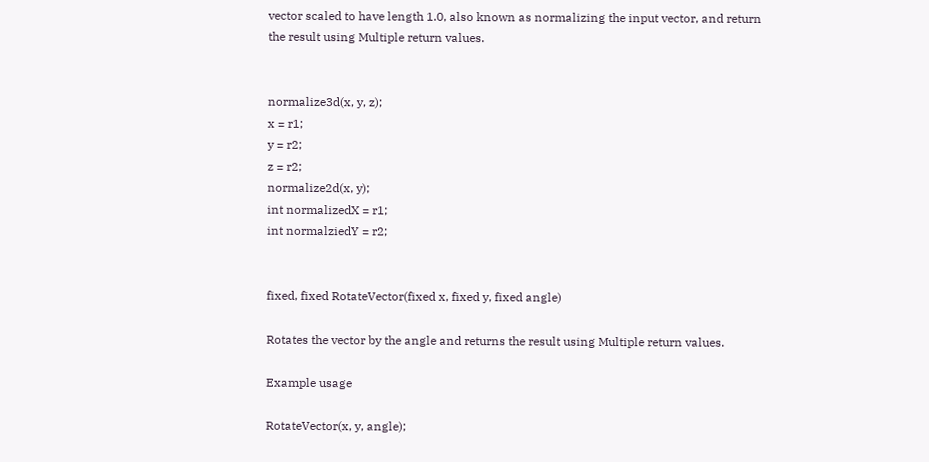vector scaled to have length 1.0, also known as normalizing the input vector, and return the result using Multiple return values.


normalize3d(x, y, z);
x = r1;
y = r2;
z = r2;
normalize2d(x, y);
int normalizedX = r1;
int normalziedY = r2;


fixed, fixed RotateVector(fixed x, fixed y, fixed angle)

Rotates the vector by the angle and returns the result using Multiple return values.

Example usage

RotateVector(x, y, angle);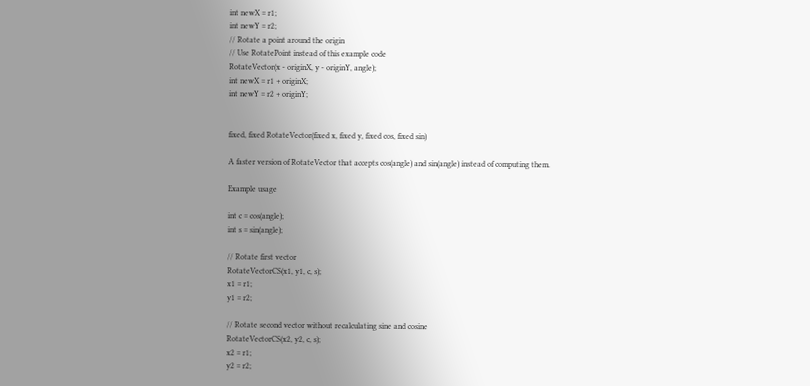int newX = r1;
int newY = r2;
// Rotate a point around the origin
// Use RotatePoint instead of this example code
RotateVector(x - originX, y - originY, angle);
int newX = r1 + originX;
int newY = r2 + originY;


fixed, fixed RotateVector(fixed x, fixed y, fixed cos, fixed sin)

A faster version of RotateVector that accepts cos(angle) and sin(angle) instead of computing them.

Example usage

int c = cos(angle);
int s = sin(angle);

// Rotate first vector
RotateVectorCS(x1, y1, c, s);
x1 = r1;
y1 = r2;

// Rotate second vector without recalculating sine and cosine
RotateVectorCS(x2, y2, c, s);
x2 = r1;
y2 = r2;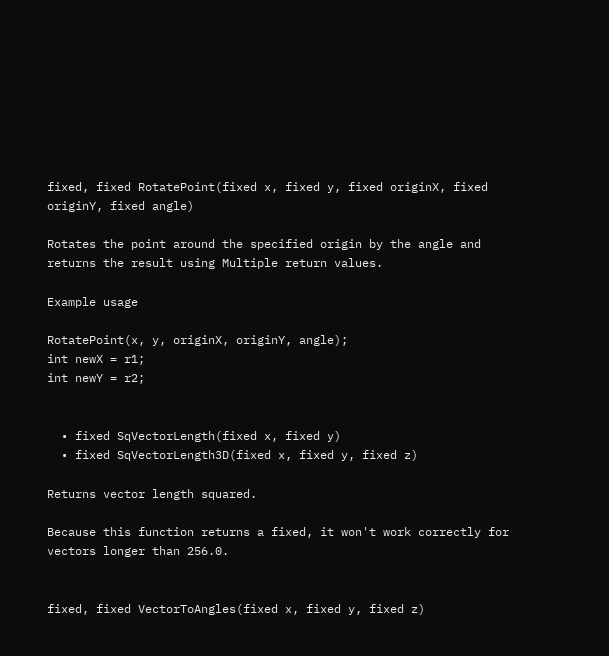fixed, fixed RotatePoint(fixed x, fixed y, fixed originX, fixed originY, fixed angle)

Rotates the point around the specified origin by the angle and returns the result using Multiple return values.

Example usage

RotatePoint(x, y, originX, originY, angle);
int newX = r1;
int newY = r2;


  • fixed SqVectorLength(fixed x, fixed y)
  • fixed SqVectorLength3D(fixed x, fixed y, fixed z)

Returns vector length squared.

Because this function returns a fixed, it won't work correctly for vectors longer than 256.0.


fixed, fixed VectorToAngles(fixed x, fixed y, fixed z)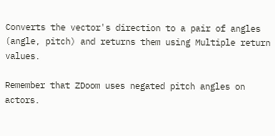Converts the vector's direction to a pair of angles (angle, pitch) and returns them using Multiple return values.

Remember that ZDoom uses negated pitch angles on actors.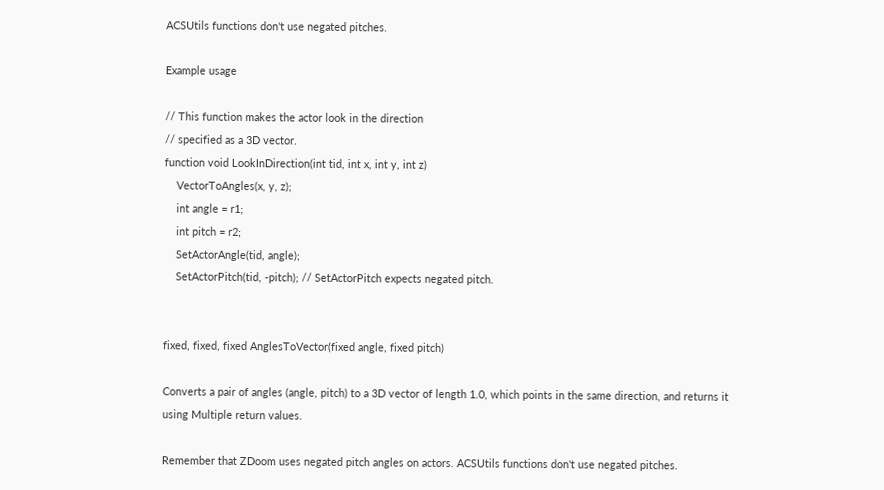ACSUtils functions don't use negated pitches.

Example usage

// This function makes the actor look in the direction
// specified as a 3D vector.
function void LookInDirection(int tid, int x, int y, int z)
    VectorToAngles(x, y, z);
    int angle = r1;
    int pitch = r2;
    SetActorAngle(tid, angle);
    SetActorPitch(tid, -pitch); // SetActorPitch expects negated pitch.


fixed, fixed, fixed AnglesToVector(fixed angle, fixed pitch)

Converts a pair of angles (angle, pitch) to a 3D vector of length 1.0, which points in the same direction, and returns it using Multiple return values.

Remember that ZDoom uses negated pitch angles on actors. ACSUtils functions don't use negated pitches.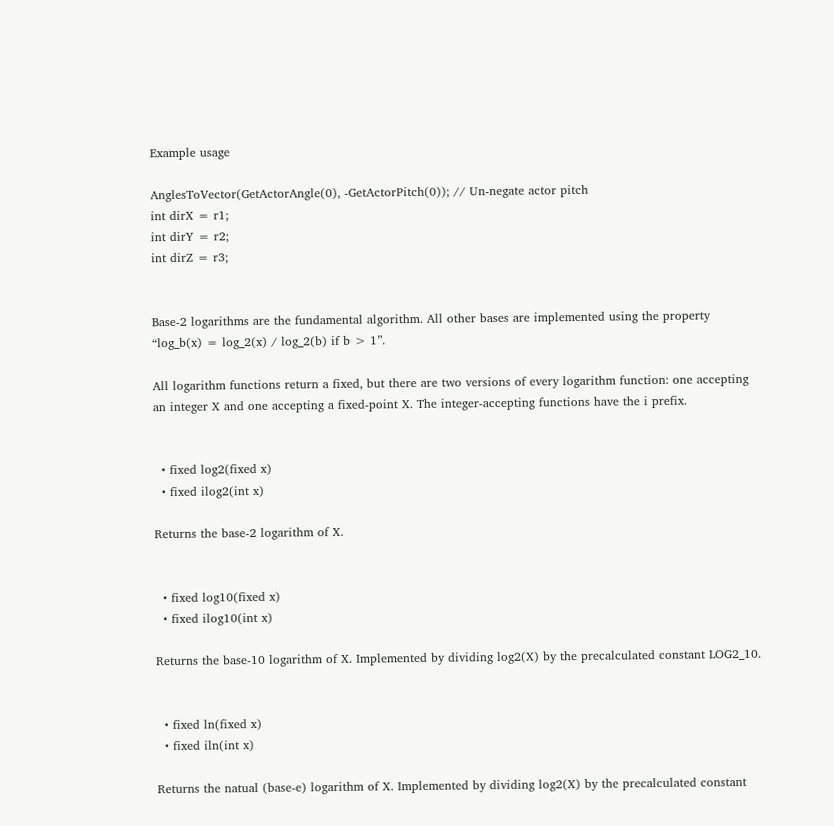Example usage

AnglesToVector(GetActorAngle(0), -GetActorPitch(0)); // Un-negate actor pitch
int dirX = r1;
int dirY = r2;
int dirZ = r3;


Base-2 logarithms are the fundamental algorithm. All other bases are implemented using the property “log_b(x) = log_2(x) / log_2(b) if b > 1”.

All logarithm functions return a fixed, but there are two versions of every logarithm function: one accepting an integer X and one accepting a fixed-point X. The integer-accepting functions have the i prefix.


  • fixed log2(fixed x)
  • fixed ilog2(int x)

Returns the base-2 logarithm of X.


  • fixed log10(fixed x)
  • fixed ilog10(int x)

Returns the base-10 logarithm of X. Implemented by dividing log2(X) by the precalculated constant LOG2_10.


  • fixed ln(fixed x)
  • fixed iln(int x)

Returns the natual (base-e) logarithm of X. Implemented by dividing log2(X) by the precalculated constant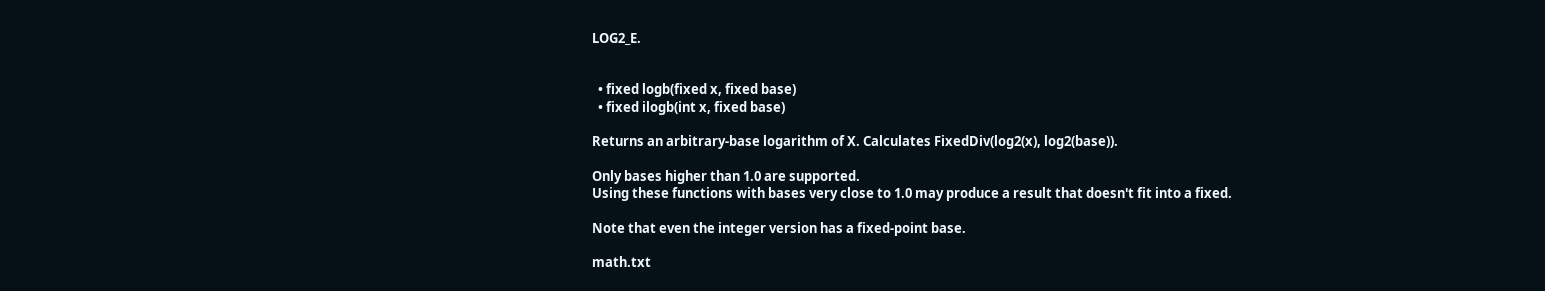LOG2_E.


  • fixed logb(fixed x, fixed base)
  • fixed ilogb(int x, fixed base)

Returns an arbitrary-base logarithm of X. Calculates FixedDiv(log2(x), log2(base)).

Only bases higher than 1.0 are supported.
Using these functions with bases very close to 1.0 may produce a result that doesn't fit into a fixed.

Note that even the integer version has a fixed-point base.

math.txt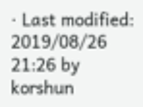· Last modified: 2019/08/26 21:26 by korshun